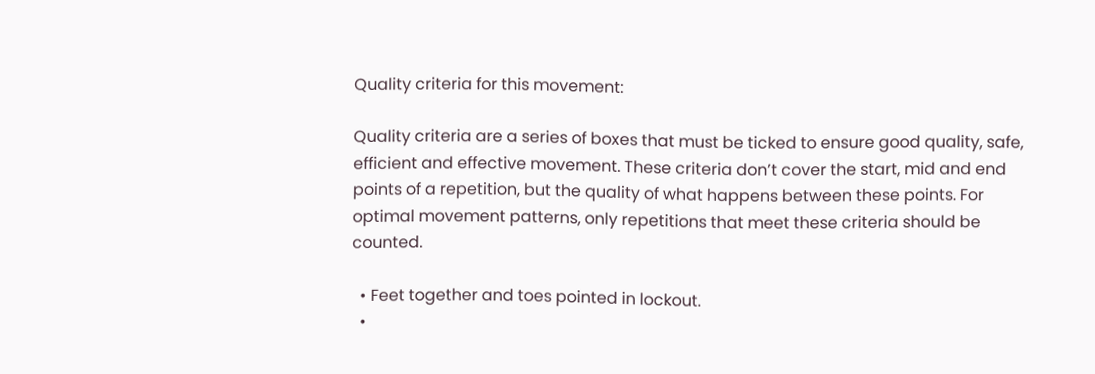Quality criteria for this movement:

Quality criteria are a series of boxes that must be ticked to ensure good quality, safe, efficient and effective movement. These criteria don’t cover the start, mid and end points of a repetition, but the quality of what happens between these points. For optimal movement patterns, only repetitions that meet these criteria should be counted.

  • Feet together and toes pointed in lockout.
  •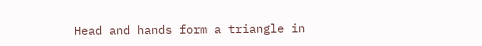Head and hands form a triangle in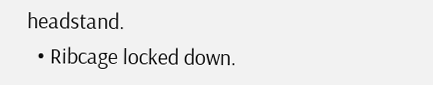headstand.
  • Ribcage locked down.